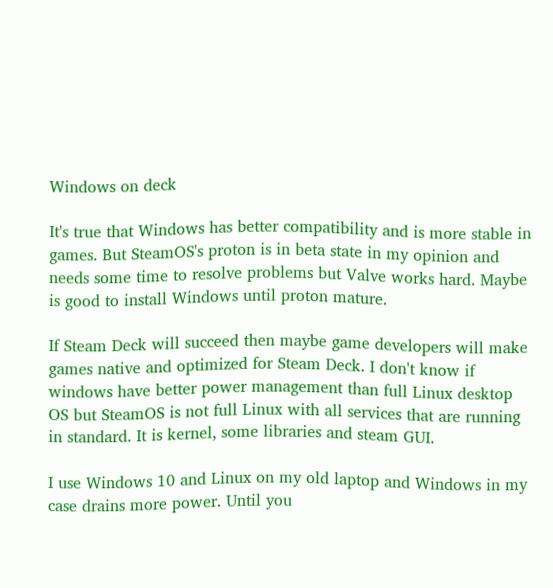Windows on deck

It's true that Windows has better compatibility and is more stable in games. But SteamOS's proton is in beta state in my opinion and needs some time to resolve problems but Valve works hard. Maybe is good to install Windows until proton mature.

If Steam Deck will succeed then maybe game developers will make games native and optimized for Steam Deck. I don't know if windows have better power management than full Linux desktop OS but SteamOS is not full Linux with all services that are running in standard. It is kernel, some libraries and steam GUI.

I use Windows 10 and Linux on my old laptop and Windows in my case drains more power. Until you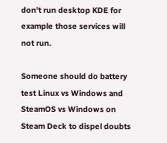don't run desktop KDE for example those services will not run.

Someone should do battery test Linux vs Windows and SteamOS vs Windows on Steam Deck to dispel doubts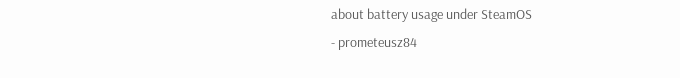about battery usage under SteamOS
- prometeusz84